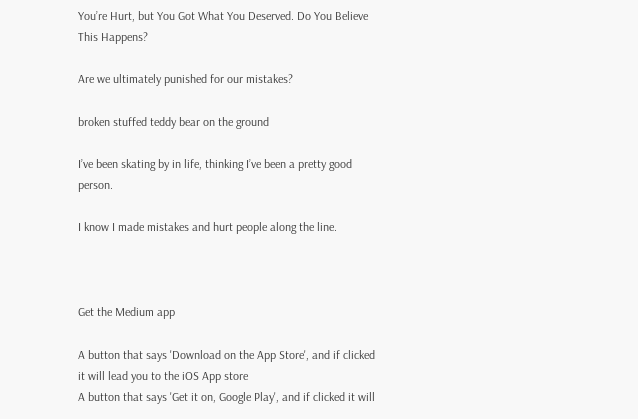You’re Hurt, but You Got What You Deserved. Do You Believe This Happens?

Are we ultimately punished for our mistakes?

broken stuffed teddy bear on the ground

I’ve been skating by in life, thinking I’ve been a pretty good person.

I know I made mistakes and hurt people along the line.



Get the Medium app

A button that says 'Download on the App Store', and if clicked it will lead you to the iOS App store
A button that says 'Get it on, Google Play', and if clicked it will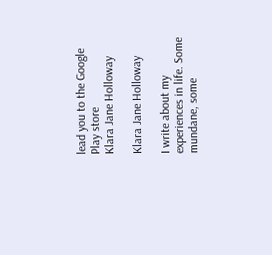lead you to the Google Play store
Klara Jane Holloway

Klara Jane Holloway

I write about my experiences in life. Some mundane, some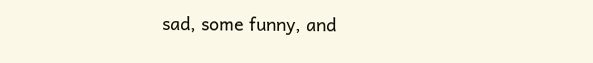sad, some funny, and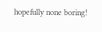hopefully none boring!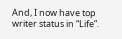And, I now have top writer status in “Life”.